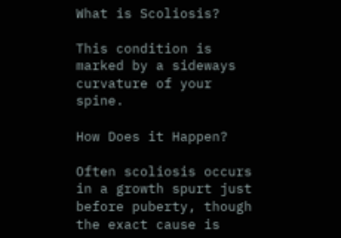What is Scoliosis?

This condition is marked by a sideways curvature of your spine.

How Does it Happen?

Often scoliosis occurs in a growth spurt just before puberty, though the exact cause is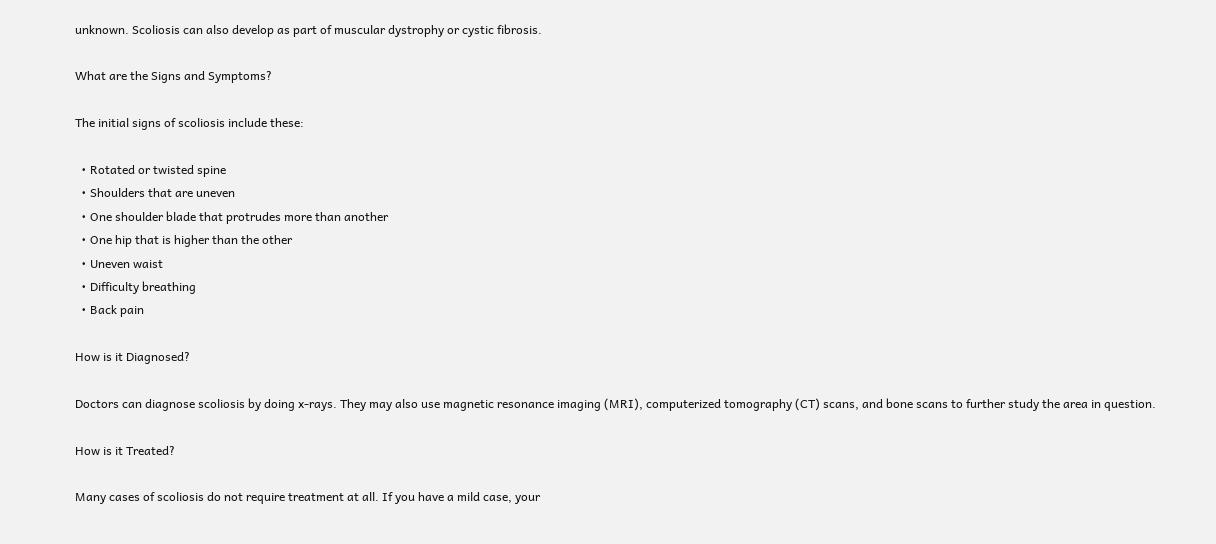unknown. Scoliosis can also develop as part of muscular dystrophy or cystic fibrosis.

What are the Signs and Symptoms?

The initial signs of scoliosis include these:

  • Rotated or twisted spine
  • Shoulders that are uneven
  • One shoulder blade that protrudes more than another
  • One hip that is higher than the other
  • Uneven waist
  • Difficulty breathing
  • Back pain

How is it Diagnosed?

Doctors can diagnose scoliosis by doing x-rays. They may also use magnetic resonance imaging (MRI), computerized tomography (CT) scans, and bone scans to further study the area in question.

How is it Treated?

Many cases of scoliosis do not require treatment at all. If you have a mild case, your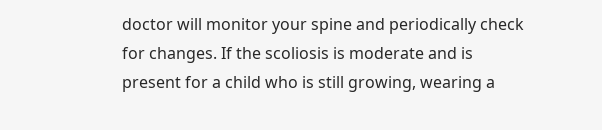doctor will monitor your spine and periodically check for changes. If the scoliosis is moderate and is present for a child who is still growing, wearing a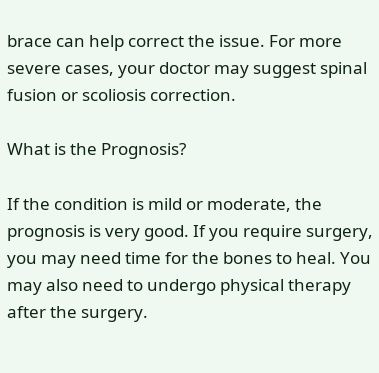brace can help correct the issue. For more severe cases, your doctor may suggest spinal fusion or scoliosis correction.

What is the Prognosis?

If the condition is mild or moderate, the prognosis is very good. If you require surgery, you may need time for the bones to heal. You may also need to undergo physical therapy after the surgery.